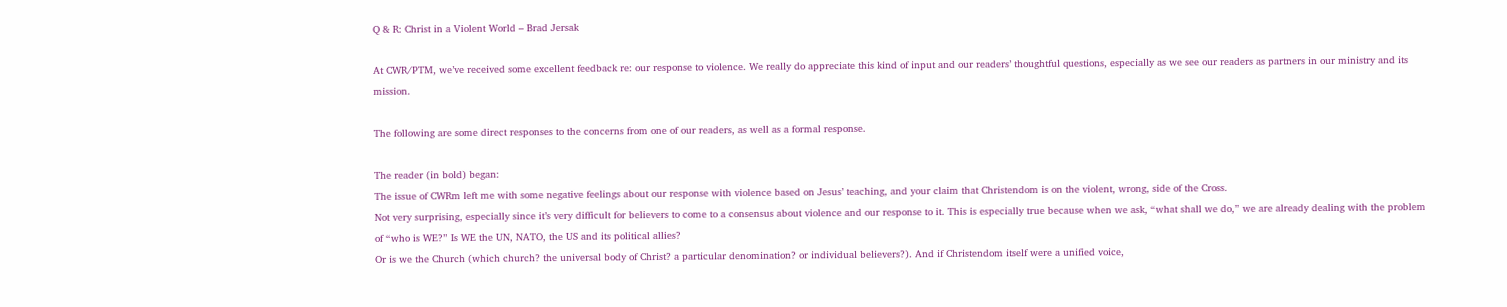Q & R: Christ in a Violent World – Brad Jersak

At CWR/PTM, we’ve received some excellent feedback re: our response to violence. We really do appreciate this kind of input and our readers’ thoughtful questions, especially as we see our readers as partners in our ministry and its mission.

The following are some direct responses to the concerns from one of our readers, as well as a formal response.

The reader (in bold) began:
The issue of CWRm left me with some negative feelings about our response with violence based on Jesus’ teaching, and your claim that Christendom is on the violent, wrong, side of the Cross.
Not very surprising, especially since it’s very difficult for believers to come to a consensus about violence and our response to it. This is especially true because when we ask, “what shall we do,” we are already dealing with the problem of “who is WE?” Is WE the UN, NATO, the US and its political allies?
Or is we the Church (which church? the universal body of Christ? a particular denomination? or individual believers?). And if Christendom itself were a unified voice,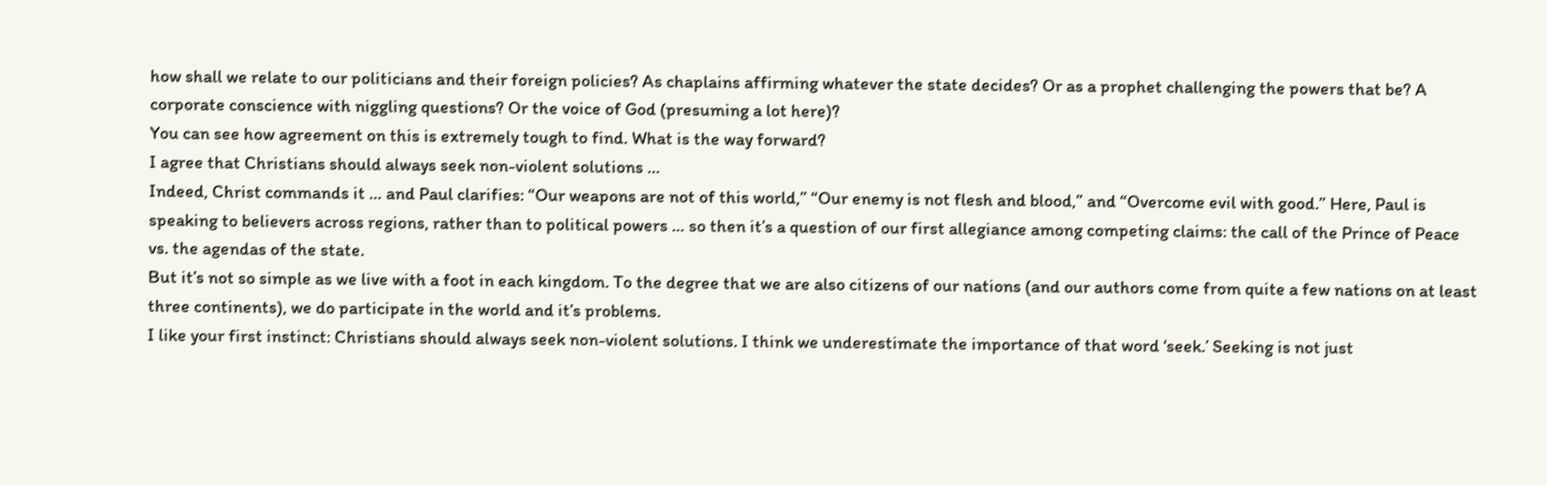how shall we relate to our politicians and their foreign policies? As chaplains affirming whatever the state decides? Or as a prophet challenging the powers that be? A corporate conscience with niggling questions? Or the voice of God (presuming a lot here)?
You can see how agreement on this is extremely tough to find. What is the way forward?
I agree that Christians should always seek non-violent solutions …
Indeed, Christ commands it … and Paul clarifies: “Our weapons are not of this world,” “Our enemy is not flesh and blood,” and “Overcome evil with good.” Here, Paul is speaking to believers across regions, rather than to political powers … so then it’s a question of our first allegiance among competing claims: the call of the Prince of Peace vs. the agendas of the state.
But it’s not so simple as we live with a foot in each kingdom. To the degree that we are also citizens of our nations (and our authors come from quite a few nations on at least three continents), we do participate in the world and it’s problems.
I like your first instinct: Christians should always seek non-violent solutions. I think we underestimate the importance of that word ‘seek.’ Seeking is not just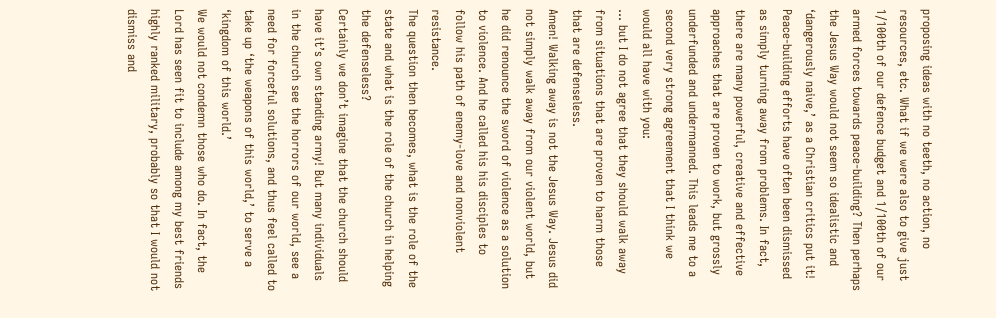proposing ideas with no teeth, no action, no resources, etc. What if we were also to give just 1/100th of our defence budget and 1/100th of our armed forces towards peace-building? Then perhaps the Jesus Way would not seem so idealistic and ‘dangerously naive,’ as a Christian critics put it!
Peace-building efforts have often been dismissed as simply turning away from problems. In fact, there are many powerful, creative and effective approaches that are proven to work, but grossly underfunded and undermanned. This leads me to a second very strong agreement that I think we would all have with you:
… but I do not agree that they should walk away from situations that are proven to harm those that are defenseless.
Amen! Walking away is not the Jesus Way. Jesus did not simply walk away from our violent world, but he did renounce the sword of violence as a solution to violence. And he called his his disciples to follow his path of enemy-love and nonviolent resistance.
The question then becomes, what is the role of the state and what is the role of the church in helping the defenseless?
Certainly we don’t imagine that the church should have it’s own standing army! But many individuals in the church see the horrors of our world, see a need for forceful solutions, and thus feel called to take up ‘the weapons of this world,’ to serve a ‘kingdom of this world.’
We would not condemn those who do. In fact, the Lord has seen fit to include among my best friends highly ranked military, probably so that I would not dismiss and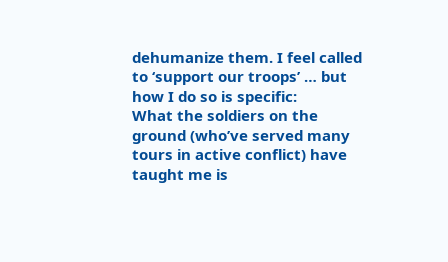dehumanize them. I feel called to ‘support our troops’ … but how I do so is specific:
What the soldiers on the ground (who’ve served many tours in active conflict) have taught me is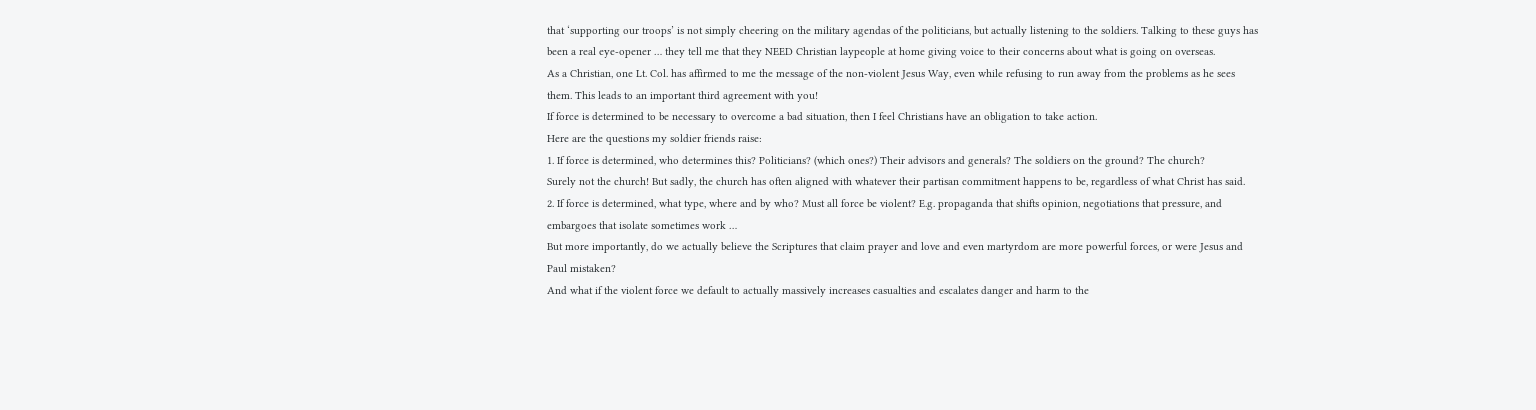that ‘supporting our troops’ is not simply cheering on the military agendas of the politicians, but actually listening to the soldiers. Talking to these guys has been a real eye-opener … they tell me that they NEED Christian laypeople at home giving voice to their concerns about what is going on overseas.
As a Christian, one Lt. Col. has affirmed to me the message of the non-violent Jesus Way, even while refusing to run away from the problems as he sees them. This leads to an important third agreement with you!
If force is determined to be necessary to overcome a bad situation, then I feel Christians have an obligation to take action.
Here are the questions my soldier friends raise:
1. If force is determined, who determines this? Politicians? (which ones?) Their advisors and generals? The soldiers on the ground? The church?
Surely not the church! But sadly, the church has often aligned with whatever their partisan commitment happens to be, regardless of what Christ has said.
2. If force is determined, what type, where and by who? Must all force be violent? E.g. propaganda that shifts opinion, negotiations that pressure, and embargoes that isolate sometimes work …
But more importantly, do we actually believe the Scriptures that claim prayer and love and even martyrdom are more powerful forces, or were Jesus and Paul mistaken?
And what if the violent force we default to actually massively increases casualties and escalates danger and harm to the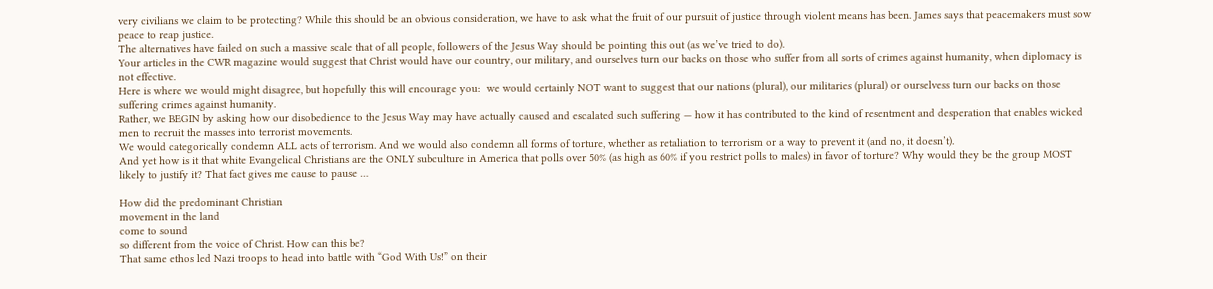very civilians we claim to be protecting? While this should be an obvious consideration, we have to ask what the fruit of our pursuit of justice through violent means has been. James says that peacemakers must sow peace to reap justice.
The alternatives have failed on such a massive scale that of all people, followers of the Jesus Way should be pointing this out (as we’ve tried to do).
Your articles in the CWR magazine would suggest that Christ would have our country, our military, and ourselves turn our backs on those who suffer from all sorts of crimes against humanity, when diplomacy is not effective.
Here is where we would might disagree, but hopefully this will encourage you:  we would certainly NOT want to suggest that our nations (plural), our militaries (plural) or ourselvess turn our backs on those suffering crimes against humanity.
Rather, we BEGIN by asking how our disobedience to the Jesus Way may have actually caused and escalated such suffering — how it has contributed to the kind of resentment and desperation that enables wicked men to recruit the masses into terrorist movements.
We would categorically condemn ALL acts of terrorism. And we would also condemn all forms of torture, whether as retaliation to terrorism or a way to prevent it (and no, it doesn’t).
And yet how is it that white Evangelical Christians are the ONLY subculture in America that polls over 50% (as high as 60% if you restrict polls to males) in favor of torture? Why would they be the group MOST likely to justify it? That fact gives me cause to pause …

How did the predominant Christian
movement in the land
come to sound
so different from the voice of Christ. How can this be?
That same ethos led Nazi troops to head into battle with “God With Us!” on their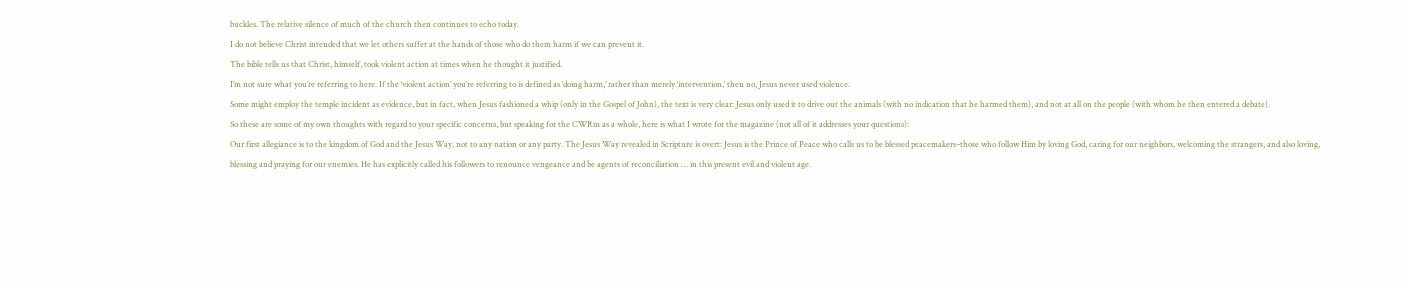buckles. The relative silence of much of the church then continues to echo today.
I do not believe Christ intended that we let others suffer at the hands of those who do them harm if we can prevent it.
The bible tells us that Christ, himself, took violent action at times when he thought it justified.
I’m not sure what you’re referring to here. If the ‘violent action’ you’re referring to is defined as ‘doing harm,’ rather than merely ‘intervention,’ then no, Jesus never used violence.
Some might employ the temple incident as evidence, but in fact, when Jesus fashioned a whip (only in the Gospel of John), the text is very clear: Jesus only used it to drive out the animals (with no indication that he harmed them), and not at all on the people (with whom he then entered a debate).
So these are some of my own thoughts with regard to your specific concerns, but speaking for the CWRm as a whole, here is what I wrote for the magazine (not all of it addresses your questions):
Our first allegiance is to the kingdom of God and the Jesus Way, not to any nation or any party. The Jesus Way revealed in Scripture is overt: Jesus is the Prince of Peace who calls us to be blessed peacemakers–those who follow Him by loving God, caring for our neighbors, welcoming the strangers, and also loving, blessing and praying for our enemies. He has explicitly called his followers to renounce vengeance and be agents of reconciliation … in this present evil and violent age.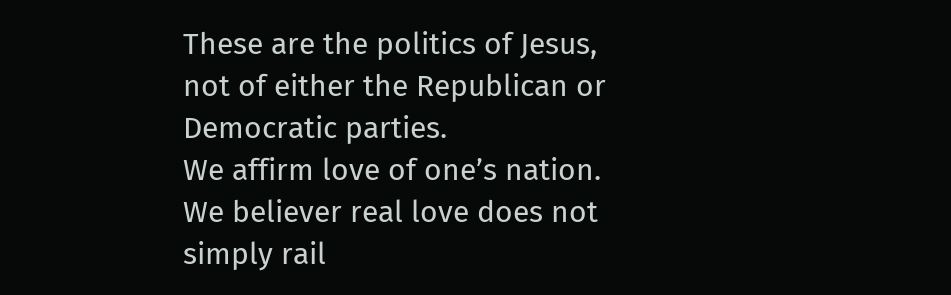These are the politics of Jesus, not of either the Republican or Democratic parties.
We affirm love of one’s nation. We believer real love does not simply rail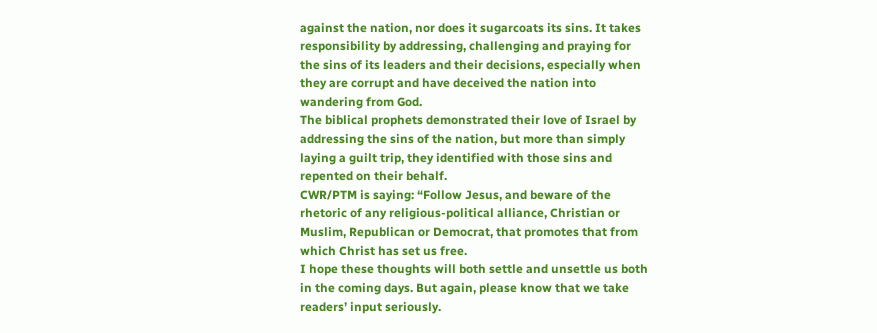against the nation, nor does it sugarcoats its sins. It takes responsibility by addressing, challenging and praying for the sins of its leaders and their decisions, especially when they are corrupt and have deceived the nation into wandering from God.
The biblical prophets demonstrated their love of Israel by addressing the sins of the nation, but more than simply laying a guilt trip, they identified with those sins and repented on their behalf.
CWR/PTM is saying: “Follow Jesus, and beware of the rhetoric of any religious-political alliance, Christian or Muslim, Republican or Democrat, that promotes that from which Christ has set us free.
I hope these thoughts will both settle and unsettle us both in the coming days. But again, please know that we take readers’ input seriously.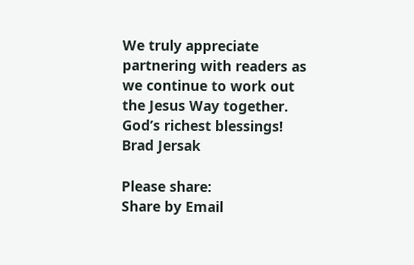We truly appreciate partnering with readers as we continue to work out the Jesus Way together.
God’s richest blessings!
Brad Jersak

Please share:
Share by Email